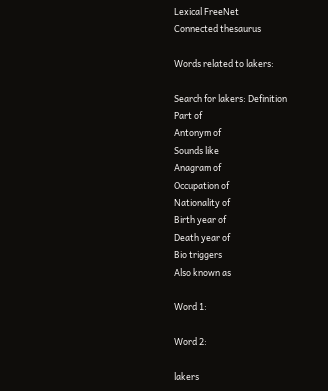Lexical FreeNet
Connected thesaurus

Words related to lakers:

Search for lakers: Definition
Part of
Antonym of
Sounds like
Anagram of
Occupation of
Nationality of
Birth year of
Death year of
Bio triggers
Also known as

Word 1:

Word 2:

lakers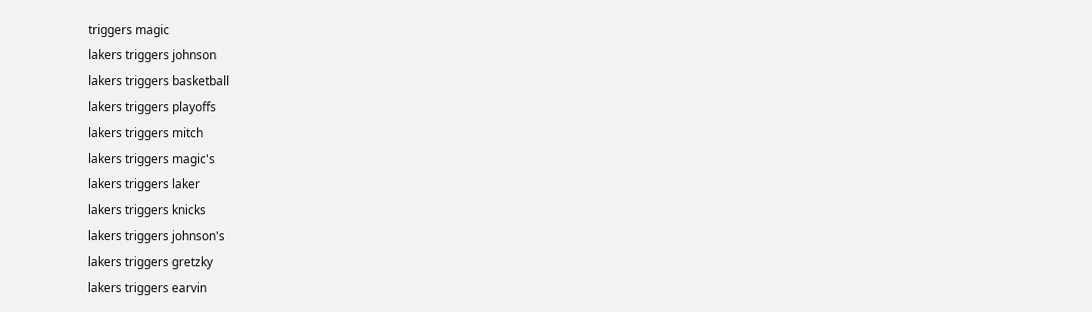triggers magic
lakers triggers johnson
lakers triggers basketball
lakers triggers playoffs
lakers triggers mitch
lakers triggers magic's
lakers triggers laker
lakers triggers knicks
lakers triggers johnson's
lakers triggers gretzky
lakers triggers earvin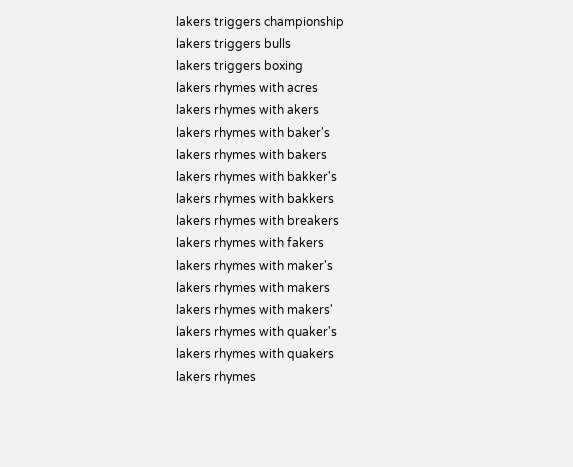lakers triggers championship
lakers triggers bulls
lakers triggers boxing
lakers rhymes with acres
lakers rhymes with akers
lakers rhymes with baker's
lakers rhymes with bakers
lakers rhymes with bakker's
lakers rhymes with bakkers
lakers rhymes with breakers
lakers rhymes with fakers
lakers rhymes with maker's
lakers rhymes with makers
lakers rhymes with makers'
lakers rhymes with quaker's
lakers rhymes with quakers
lakers rhymes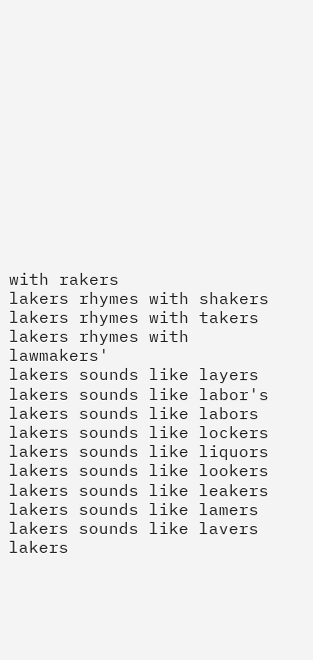with rakers
lakers rhymes with shakers
lakers rhymes with takers
lakers rhymes with lawmakers'
lakers sounds like layers
lakers sounds like labor's
lakers sounds like labors
lakers sounds like lockers
lakers sounds like liquors
lakers sounds like lookers
lakers sounds like leakers
lakers sounds like lamers
lakers sounds like lavers
lakers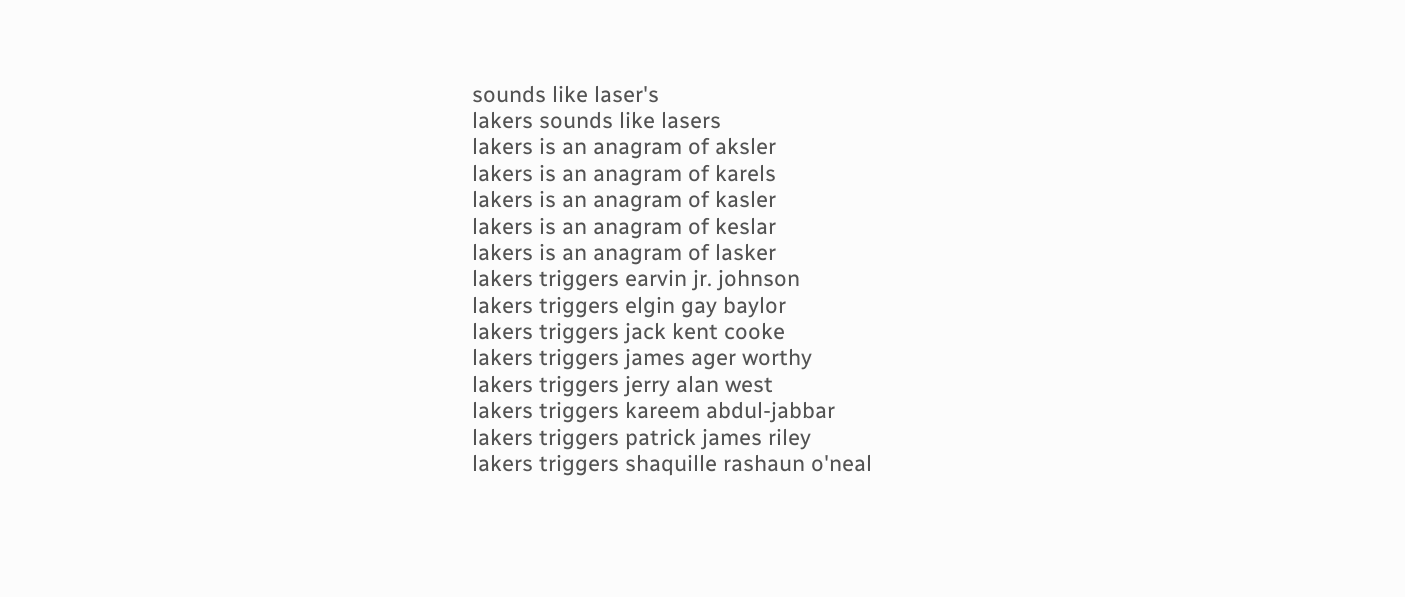sounds like laser's
lakers sounds like lasers
lakers is an anagram of aksler
lakers is an anagram of karels
lakers is an anagram of kasler
lakers is an anagram of keslar
lakers is an anagram of lasker
lakers triggers earvin jr. johnson
lakers triggers elgin gay baylor
lakers triggers jack kent cooke
lakers triggers james ager worthy
lakers triggers jerry alan west
lakers triggers kareem abdul-jabbar
lakers triggers patrick james riley
lakers triggers shaquille rashaun o'neal